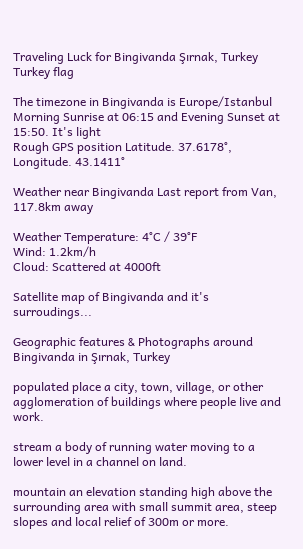Traveling Luck for Bingivanda Şırnak, Turkey Turkey flag

The timezone in Bingivanda is Europe/Istanbul
Morning Sunrise at 06:15 and Evening Sunset at 15:50. It's light
Rough GPS position Latitude. 37.6178°, Longitude. 43.1411°

Weather near Bingivanda Last report from Van, 117.8km away

Weather Temperature: 4°C / 39°F
Wind: 1.2km/h
Cloud: Scattered at 4000ft

Satellite map of Bingivanda and it's surroudings...

Geographic features & Photographs around Bingivanda in Şırnak, Turkey

populated place a city, town, village, or other agglomeration of buildings where people live and work.

stream a body of running water moving to a lower level in a channel on land.

mountain an elevation standing high above the surrounding area with small summit area, steep slopes and local relief of 300m or more.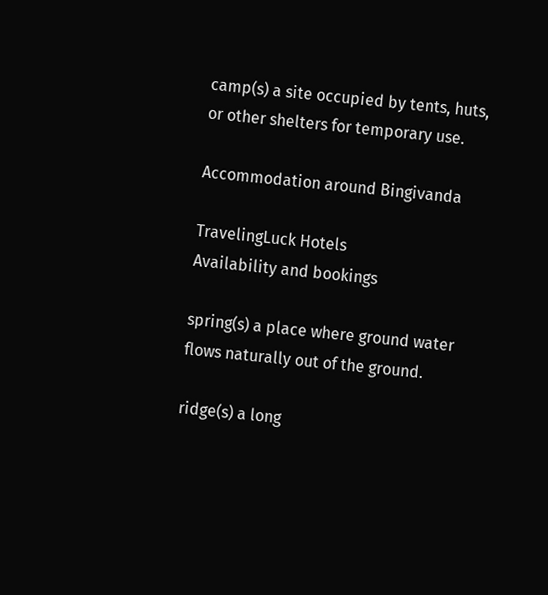camp(s) a site occupied by tents, huts, or other shelters for temporary use.

Accommodation around Bingivanda

TravelingLuck Hotels
Availability and bookings

spring(s) a place where ground water flows naturally out of the ground.

ridge(s) a long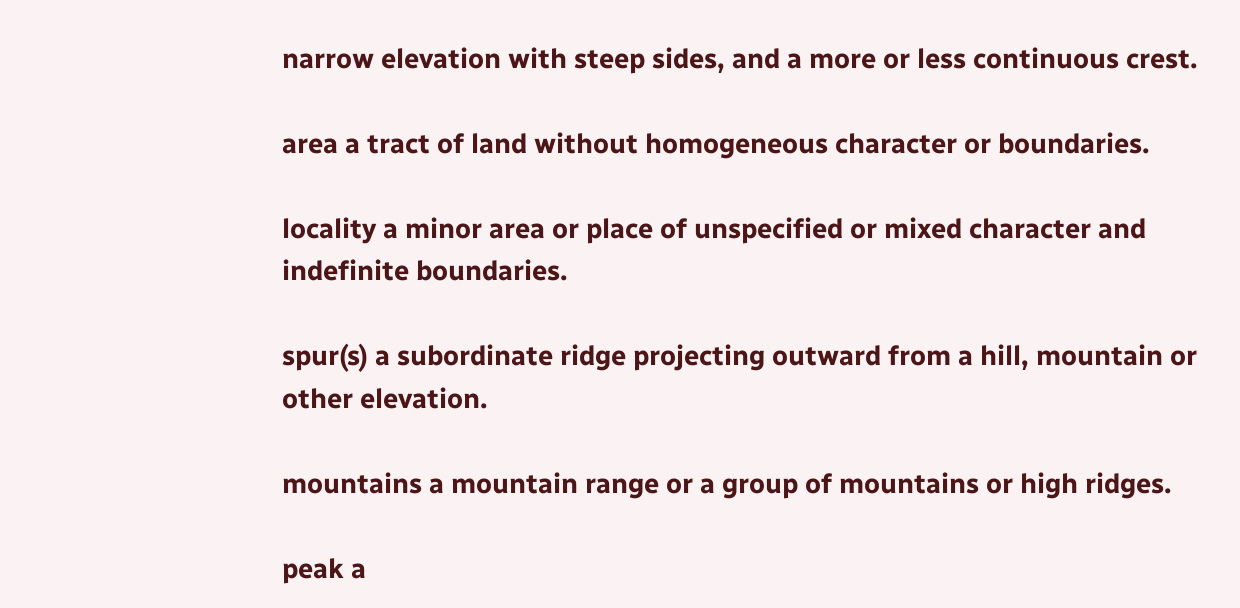narrow elevation with steep sides, and a more or less continuous crest.

area a tract of land without homogeneous character or boundaries.

locality a minor area or place of unspecified or mixed character and indefinite boundaries.

spur(s) a subordinate ridge projecting outward from a hill, mountain or other elevation.

mountains a mountain range or a group of mountains or high ridges.

peak a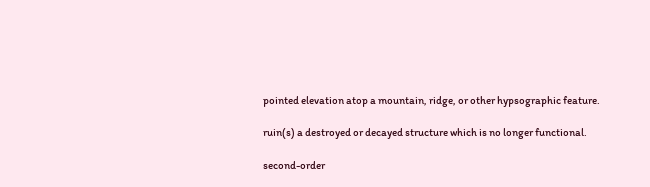pointed elevation atop a mountain, ridge, or other hypsographic feature.

ruin(s) a destroyed or decayed structure which is no longer functional.

second-order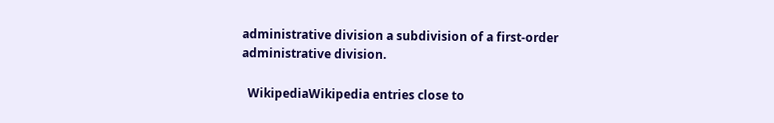administrative division a subdivision of a first-order administrative division.

  WikipediaWikipedia entries close to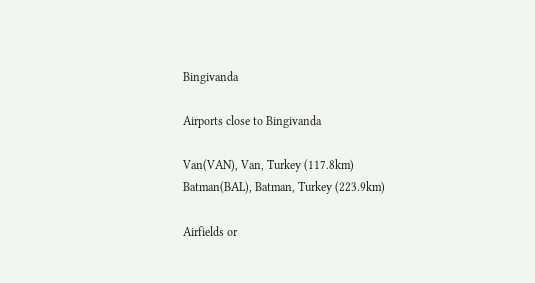Bingivanda

Airports close to Bingivanda

Van(VAN), Van, Turkey (117.8km)
Batman(BAL), Batman, Turkey (223.9km)

Airfields or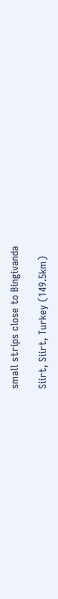small strips close to Bingivanda

Siirt, Siirt, Turkey (149.5km)